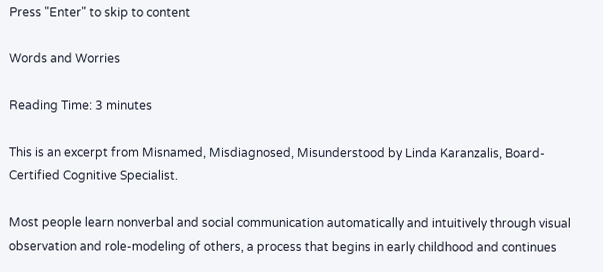Press "Enter" to skip to content

Words and Worries

Reading Time: 3 minutes

This is an excerpt from Misnamed, Misdiagnosed, Misunderstood by Linda Karanzalis, Board-Certified Cognitive Specialist.

Most people learn nonverbal and social communication automatically and intuitively through visual observation and role-modeling of others, a process that begins in early childhood and continues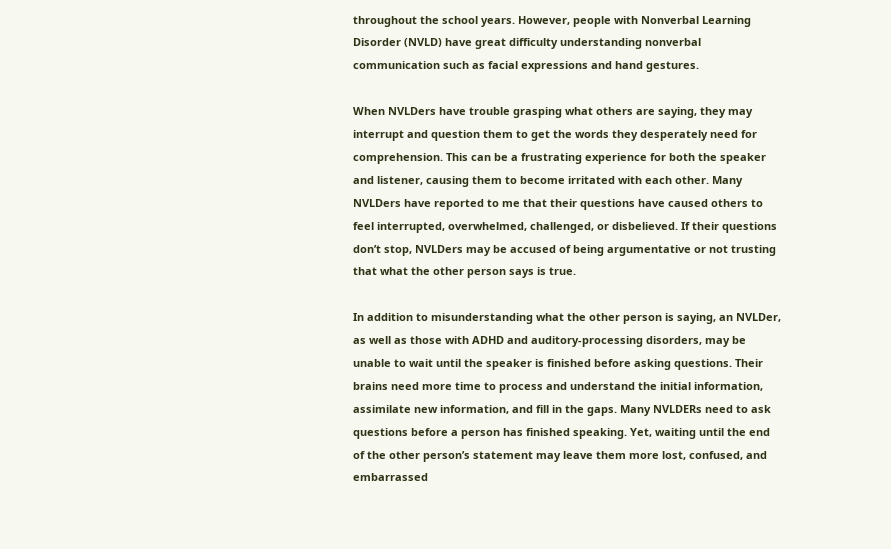throughout the school years. However, people with Nonverbal Learning Disorder (NVLD) have great difficulty understanding nonverbal communication such as facial expressions and hand gestures.

When NVLDers have trouble grasping what others are saying, they may interrupt and question them to get the words they desperately need for comprehension. This can be a frustrating experience for both the speaker and listener, causing them to become irritated with each other. Many NVLDers have reported to me that their questions have caused others to feel interrupted, overwhelmed, challenged, or disbelieved. If their questions don’t stop, NVLDers may be accused of being argumentative or not trusting that what the other person says is true.

In addition to misunderstanding what the other person is saying, an NVLDer, as well as those with ADHD and auditory-processing disorders, may be unable to wait until the speaker is finished before asking questions. Their brains need more time to process and understand the initial information, assimilate new information, and fill in the gaps. Many NVLDERs need to ask questions before a person has finished speaking. Yet, waiting until the end of the other person’s statement may leave them more lost, confused, and embarrassed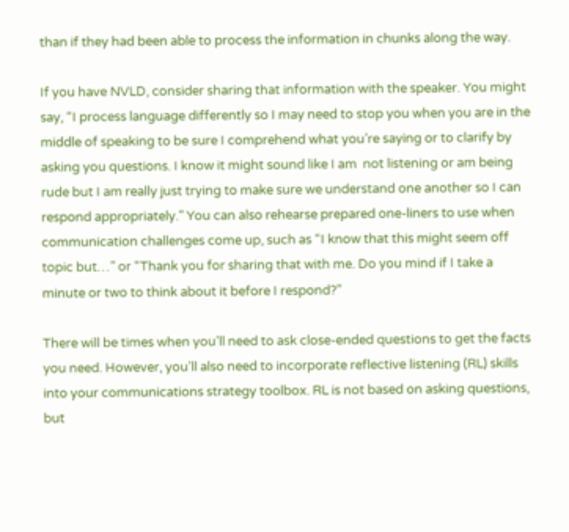than if they had been able to process the information in chunks along the way.

If you have NVLD, consider sharing that information with the speaker. You might say, “I process language differently so I may need to stop you when you are in the middle of speaking to be sure I comprehend what you’re saying or to clarify by asking you questions. I know it might sound like I am  not listening or am being rude but I am really just trying to make sure we understand one another so I can respond appropriately.” You can also rehearse prepared one-liners to use when communication challenges come up, such as “I know that this might seem off topic but…” or “Thank you for sharing that with me. Do you mind if I take a minute or two to think about it before I respond?”

There will be times when you’ll need to ask close-ended questions to get the facts you need. However, you’ll also need to incorporate reflective listening (RL) skills into your communications strategy toolbox. RL is not based on asking questions, but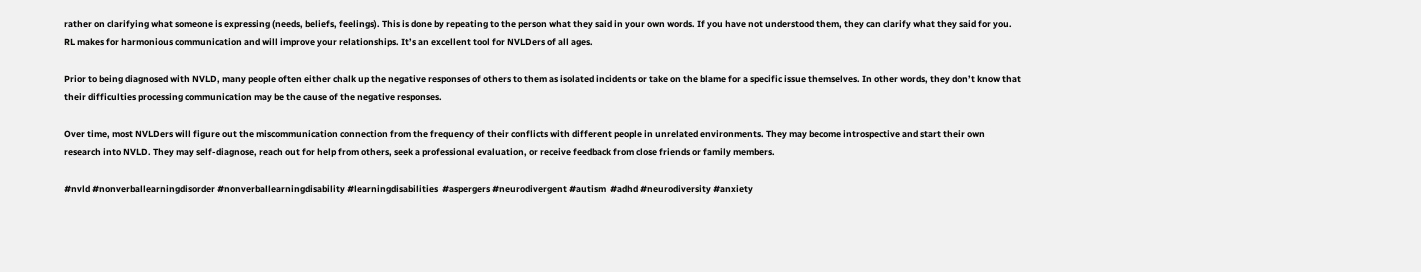rather on clarifying what someone is expressing (needs, beliefs, feelings). This is done by repeating to the person what they said in your own words. If you have not understood them, they can clarify what they said for you. RL makes for harmonious communication and will improve your relationships. It’s an excellent tool for NVLDers of all ages.

Prior to being diagnosed with NVLD, many people often either chalk up the negative responses of others to them as isolated incidents or take on the blame for a specific issue themselves. In other words, they don’t know that their difficulties processing communication may be the cause of the negative responses.

Over time, most NVLDers will figure out the miscommunication connection from the frequency of their conflicts with different people in unrelated environments. They may become introspective and start their own research into NVLD. They may self-diagnose, reach out for help from others, seek a professional evaluation, or receive feedback from close friends or family members.

#nvld #nonverballearningdisorder #nonverballearningdisability #learningdisabilities  #aspergers #neurodivergent #autism  #adhd #neurodiversity #anxiety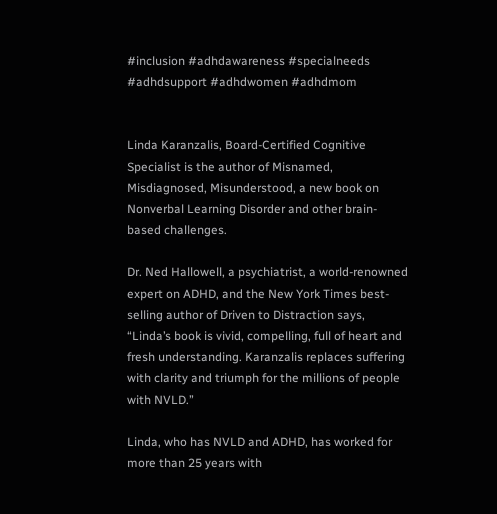#inclusion #adhdawareness #specialneeds #adhdsupport #adhdwomen #adhdmom


Linda Karanzalis, Board-Certified Cognitive Specialist is the author of Misnamed, Misdiagnosed, Misunderstood, a new book on Nonverbal Learning Disorder and other brain-based challenges.

Dr. Ned Hallowell, a psychiatrist, a world-renowned expert on ADHD, and the New York Times best-selling author of Driven to Distraction says, “Linda’s book is vivid, compelling, full of heart and fresh understanding. Karanzalis replaces suffering with clarity and triumph for the millions of people with NVLD.”

Linda, who has NVLD and ADHD, has worked for more than 25 years with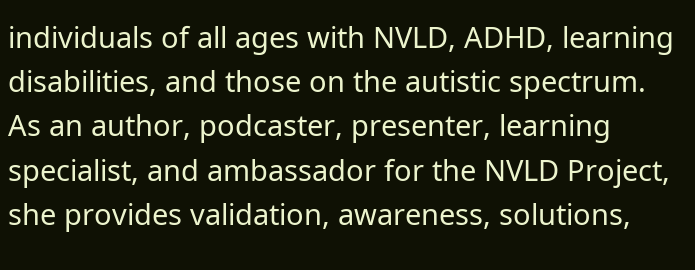individuals of all ages with NVLD, ADHD, learning disabilities, and those on the autistic spectrum.  As an author, podcaster, presenter, learning specialist, and ambassador for the NVLD Project, she provides validation, awareness, solutions,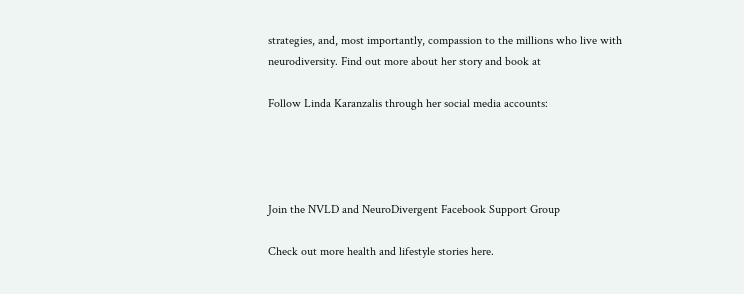strategies, and, most importantly, compassion to the millions who live with neurodiversity. Find out more about her story and book at

Follow Linda Karanzalis through her social media accounts:




Join the NVLD and NeuroDivergent Facebook Support Group

Check out more health and lifestyle stories here.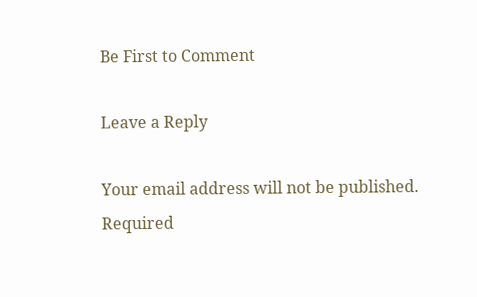Be First to Comment

Leave a Reply

Your email address will not be published. Required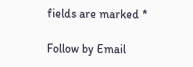fields are marked *

Follow by Email